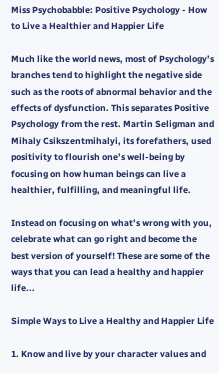Miss Psychobabble: Positive Psychology - How to Live a Healthier and Happier Life

Much like the world news, most of Psychology’s branches tend to highlight the negative side such as the roots of abnormal behavior and the effects of dysfunction. This separates Positive Psychology from the rest. Martin Seligman and Mihaly Csikszentmihalyi, its forefathers, used positivity to flourish one’s well-being by focusing on how human beings can live a healthier, fulfilling, and meaningful life.

Instead on focusing on what’s wrong with you, celebrate what can go right and become the best version of yourself! These are some of the ways that you can lead a healthy and happier life...

Simple Ways to Live a Healthy and Happier Life

1. Know and live by your character values and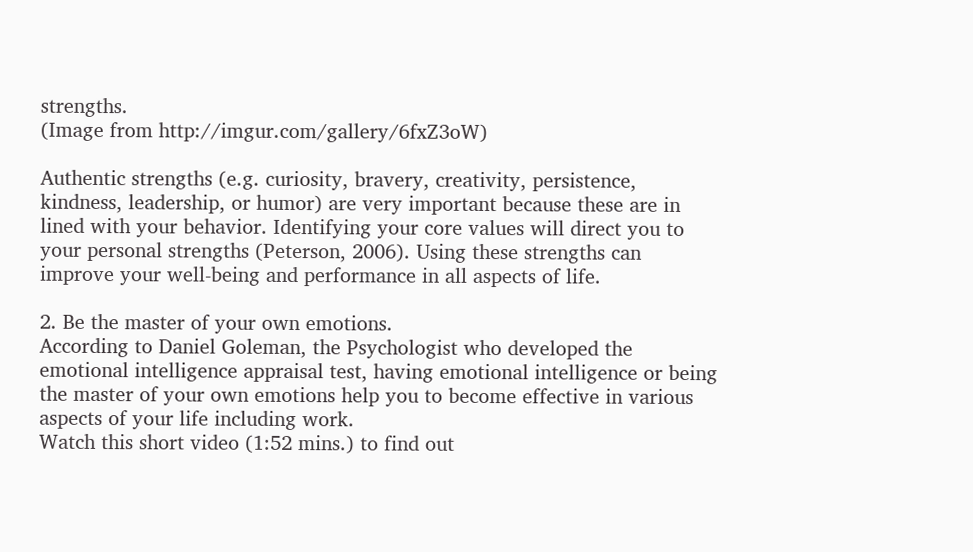strengths.
(Image from http://imgur.com/gallery/6fxZ3oW)

Authentic strengths (e.g. curiosity, bravery, creativity, persistence, kindness, leadership, or humor) are very important because these are in lined with your behavior. Identifying your core values will direct you to your personal strengths (Peterson, 2006). Using these strengths can improve your well-being and performance in all aspects of life.

2. Be the master of your own emotions.
According to Daniel Goleman, the Psychologist who developed the emotional intelligence appraisal test, having emotional intelligence or being the master of your own emotions help you to become effective in various aspects of your life including work.
Watch this short video (1:52 mins.) to find out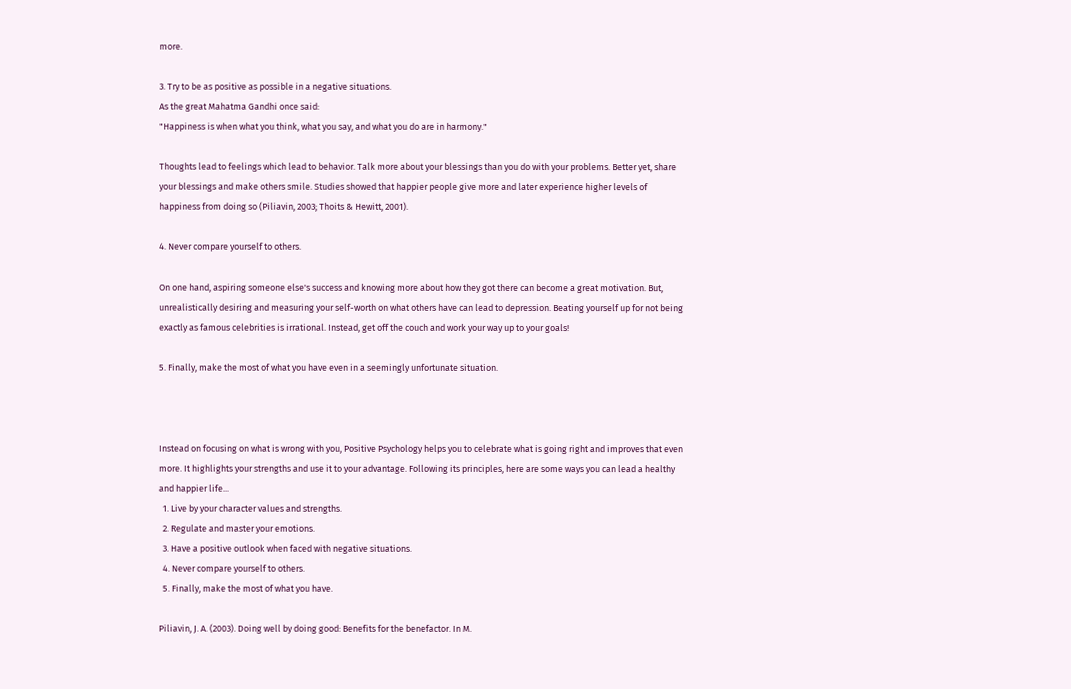more.

3. Try to be as positive as possible in a negative situations.
As the great Mahatma Gandhi once said:
"Happiness is when what you think, what you say, and what you do are in harmony."

Thoughts lead to feelings which lead to behavior. Talk more about your blessings than you do with your problems. Better yet, share your blessings and make others smile. Studies showed that happier people give more and later experience higher levels of happiness from doing so (Piliavin, 2003; Thoits & Hewitt, 2001).

4. Never compare yourself to others.

On one hand, aspiring someone else's success and knowing more about how they got there can become a great motivation. But, unrealistically desiring and measuring your self-worth on what others have can lead to depression. Beating yourself up for not being exactly as famous celebrities is irrational. Instead, get off the couch and work your way up to your goals!

5. Finally, make the most of what you have even in a seemingly unfortunate situation.



Instead on focusing on what is wrong with you, Positive Psychology helps you to celebrate what is going right and improves that even more. It highlights your strengths and use it to your advantage. Following its principles, here are some ways you can lead a healthy and happier life...
  1. Live by your character values and strengths.
  2. Regulate and master your emotions.
  3. Have a positive outlook when faced with negative situations.
  4. Never compare yourself to others.
  5. Finally, make the most of what you have.

Piliavin, J. A. (2003). Doing well by doing good: Benefits for the benefactor. In M.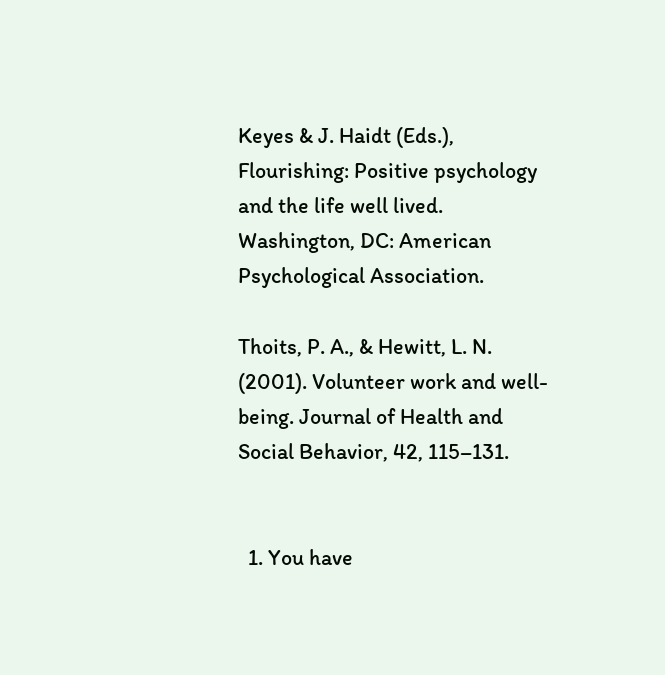Keyes & J. Haidt (Eds.), Flourishing: Positive psychology and the life well lived. Washington, DC: American Psychological Association.

Thoits, P. A., & Hewitt, L. N. (2001). Volunteer work and well-being. Journal of Health and Social Behavior, 42, 115–131.


  1. You have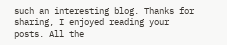such an interesting blog. Thanks for sharing, I enjoyed reading your posts. All the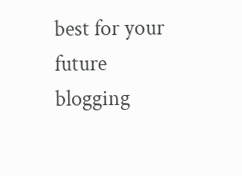best for your future blogging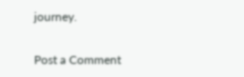journey.


Post a Comment